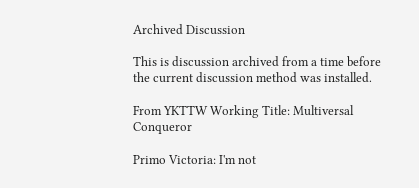Archived Discussion

This is discussion archived from a time before the current discussion method was installed.

From YKTTW Working Title: Multiversal Conqueror

Primo Victoria: I'm not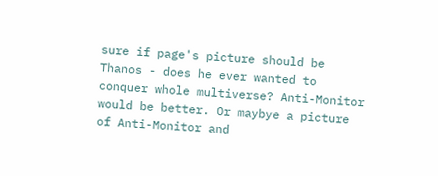sure if page's picture should be Thanos - does he ever wanted to conquer whole multiverse? Anti-Monitor would be better. Or maybye a picture of Anti-Monitor and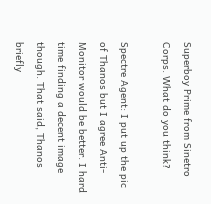Superboy Prime from Sinetro Corps. What do you think?

Spectre Agent: I put up the pic of Thanos but I agree Anti-Monitor would be better. I hard time finding a decent image though. That said, Thanos briefly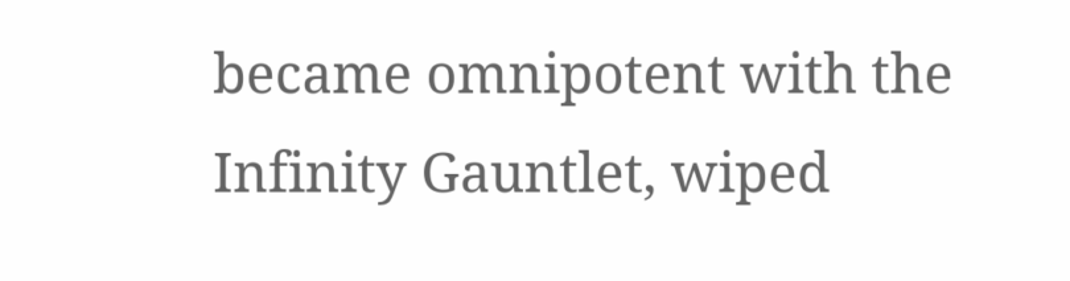became omnipotent with the Infinity Gauntlet, wiped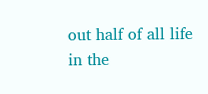out half of all life in the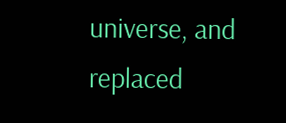universe, and replaced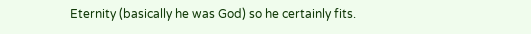Eternity (basically he was God) so he certainly fits.